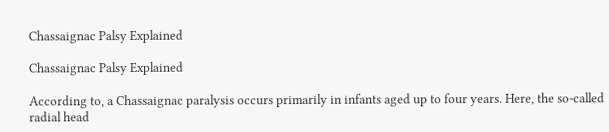Chassaignac Palsy Explained

Chassaignac Palsy Explained

According to, a Chassaignac paralysis occurs primarily in infants aged up to four years. Here, the so-called radial head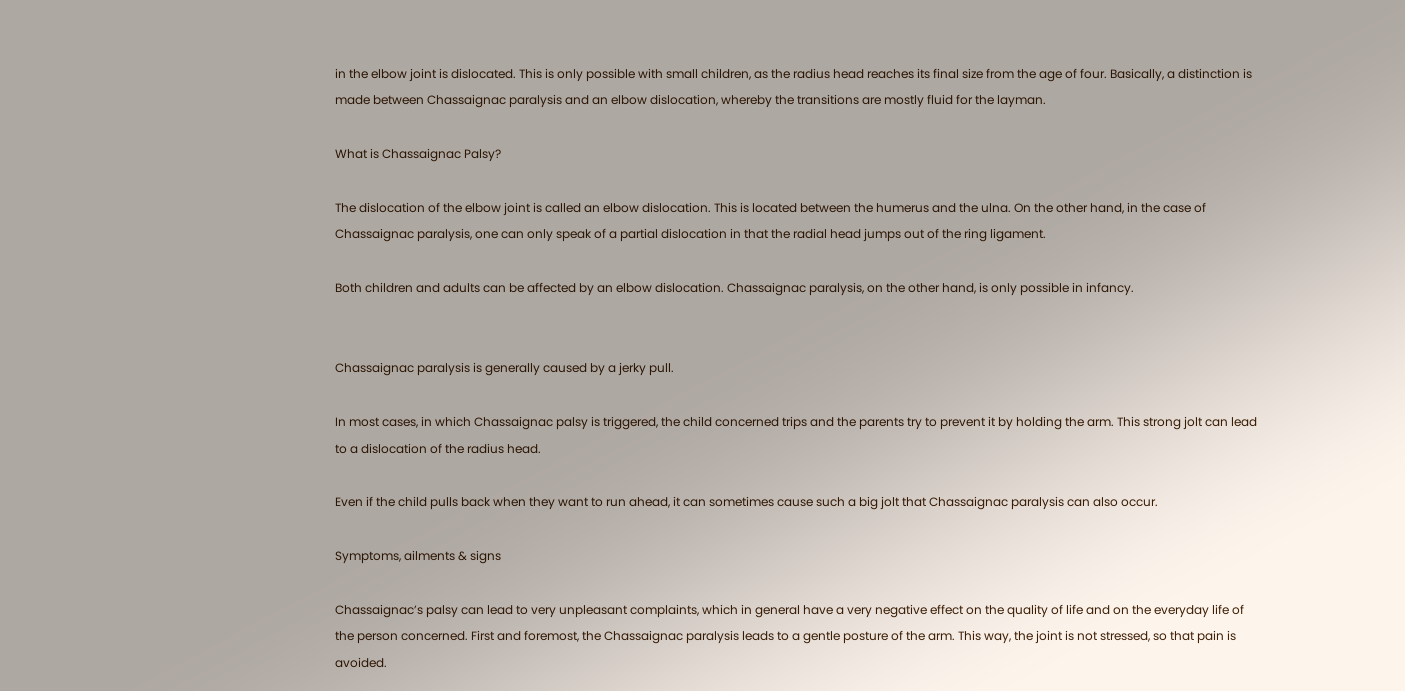in the elbow joint is dislocated. This is only possible with small children, as the radius head reaches its final size from the age of four. Basically, a distinction is made between Chassaignac paralysis and an elbow dislocation, whereby the transitions are mostly fluid for the layman.

What is Chassaignac Palsy?

The dislocation of the elbow joint is called an elbow dislocation. This is located between the humerus and the ulna. On the other hand, in the case of Chassaignac paralysis, one can only speak of a partial dislocation in that the radial head jumps out of the ring ligament.

Both children and adults can be affected by an elbow dislocation. Chassaignac paralysis, on the other hand, is only possible in infancy.


Chassaignac paralysis is generally caused by a jerky pull.

In most cases, in which Chassaignac palsy is triggered, the child concerned trips and the parents try to prevent it by holding the arm. This strong jolt can lead to a dislocation of the radius head.

Even if the child pulls back when they want to run ahead, it can sometimes cause such a big jolt that Chassaignac paralysis can also occur.

Symptoms, ailments & signs

Chassaignac’s palsy can lead to very unpleasant complaints, which in general have a very negative effect on the quality of life and on the everyday life of the person concerned. First and foremost, the Chassaignac paralysis leads to a gentle posture of the arm. This way, the joint is not stressed, so that pain is avoided.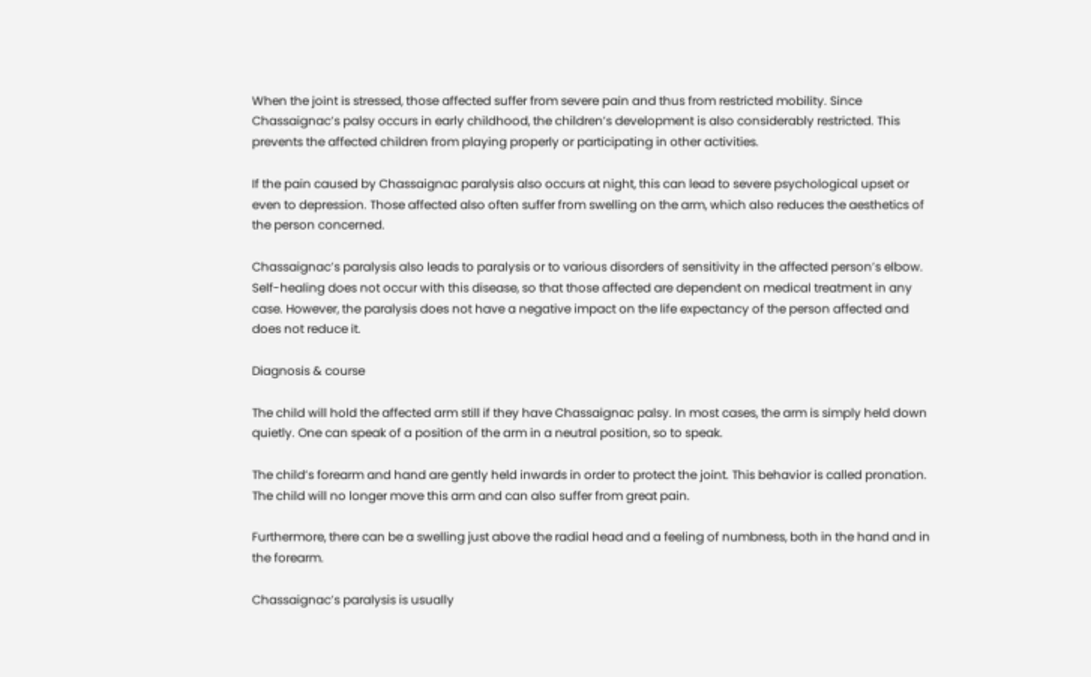When the joint is stressed, those affected suffer from severe pain and thus from restricted mobility. Since Chassaignac’s palsy occurs in early childhood, the children’s development is also considerably restricted. This prevents the affected children from playing properly or participating in other activities.

If the pain caused by Chassaignac paralysis also occurs at night, this can lead to severe psychological upset or even to depression. Those affected also often suffer from swelling on the arm, which also reduces the aesthetics of the person concerned.

Chassaignac’s paralysis also leads to paralysis or to various disorders of sensitivity in the affected person’s elbow. Self-healing does not occur with this disease, so that those affected are dependent on medical treatment in any case. However, the paralysis does not have a negative impact on the life expectancy of the person affected and does not reduce it.

Diagnosis & course

The child will hold the affected arm still if they have Chassaignac palsy. In most cases, the arm is simply held down quietly. One can speak of a position of the arm in a neutral position, so to speak.

The child’s forearm and hand are gently held inwards in order to protect the joint. This behavior is called pronation. The child will no longer move this arm and can also suffer from great pain.

Furthermore, there can be a swelling just above the radial head and a feeling of numbness, both in the hand and in the forearm.

Chassaignac’s paralysis is usually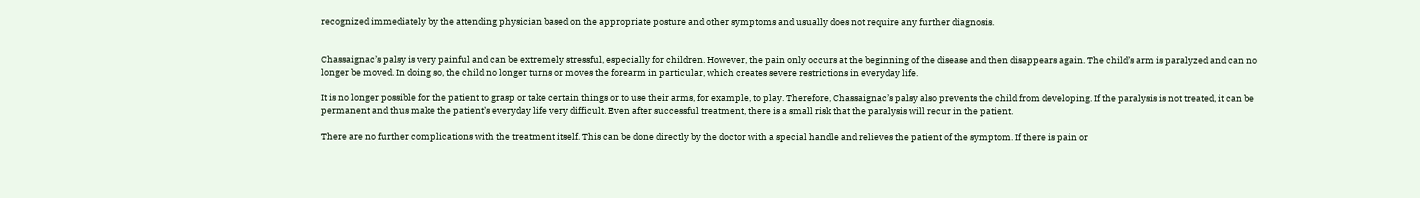recognized immediately by the attending physician based on the appropriate posture and other symptoms and usually does not require any further diagnosis.


Chassaignac’s palsy is very painful and can be extremely stressful, especially for children. However, the pain only occurs at the beginning of the disease and then disappears again. The child’s arm is paralyzed and can no longer be moved. In doing so, the child no longer turns or moves the forearm in particular, which creates severe restrictions in everyday life.

It is no longer possible for the patient to grasp or take certain things or to use their arms, for example, to play. Therefore, Chassaignac’s palsy also prevents the child from developing. If the paralysis is not treated, it can be permanent and thus make the patient’s everyday life very difficult. Even after successful treatment, there is a small risk that the paralysis will recur in the patient.

There are no further complications with the treatment itself. This can be done directly by the doctor with a special handle and relieves the patient of the symptom. If there is pain or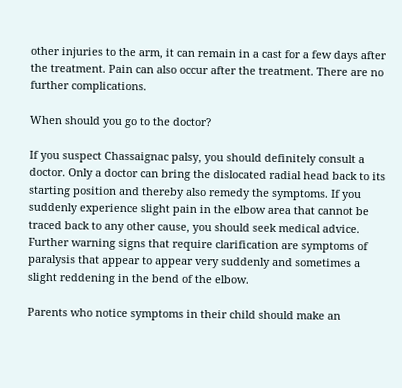other injuries to the arm, it can remain in a cast for a few days after the treatment. Pain can also occur after the treatment. There are no further complications.

When should you go to the doctor?

If you suspect Chassaignac palsy, you should definitely consult a doctor. Only a doctor can bring the dislocated radial head back to its starting position and thereby also remedy the symptoms. If you suddenly experience slight pain in the elbow area that cannot be traced back to any other cause, you should seek medical advice. Further warning signs that require clarification are symptoms of paralysis that appear to appear very suddenly and sometimes a slight reddening in the bend of the elbow.

Parents who notice symptoms in their child should make an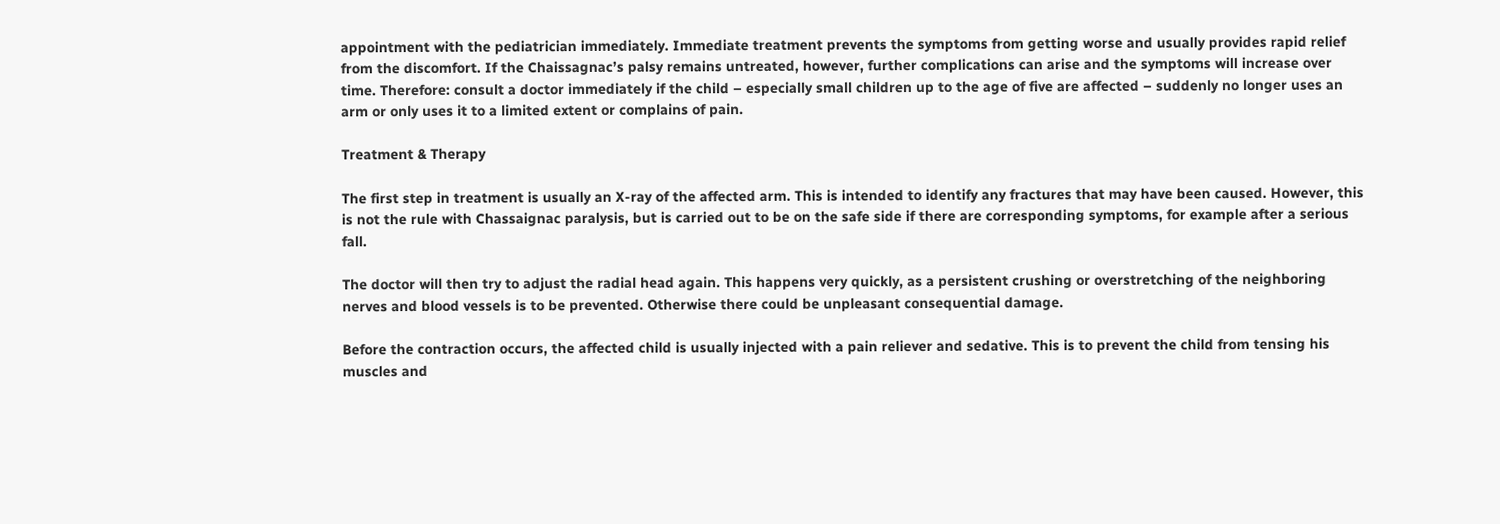appointment with the pediatrician immediately. Immediate treatment prevents the symptoms from getting worse and usually provides rapid relief from the discomfort. If the Chaissagnac’s palsy remains untreated, however, further complications can arise and the symptoms will increase over time. Therefore: consult a doctor immediately if the child – especially small children up to the age of five are affected – suddenly no longer uses an arm or only uses it to a limited extent or complains of pain.

Treatment & Therapy

The first step in treatment is usually an X-ray of the affected arm. This is intended to identify any fractures that may have been caused. However, this is not the rule with Chassaignac paralysis, but is carried out to be on the safe side if there are corresponding symptoms, for example after a serious fall.

The doctor will then try to adjust the radial head again. This happens very quickly, as a persistent crushing or overstretching of the neighboring nerves and blood vessels is to be prevented. Otherwise there could be unpleasant consequential damage.

Before the contraction occurs, the affected child is usually injected with a pain reliever and sedative. This is to prevent the child from tensing his muscles and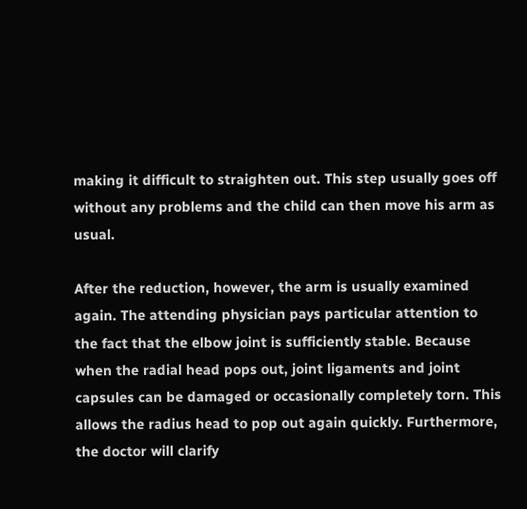making it difficult to straighten out. This step usually goes off without any problems and the child can then move his arm as usual.

After the reduction, however, the arm is usually examined again. The attending physician pays particular attention to the fact that the elbow joint is sufficiently stable. Because when the radial head pops out, joint ligaments and joint capsules can be damaged or occasionally completely torn. This allows the radius head to pop out again quickly. Furthermore, the doctor will clarify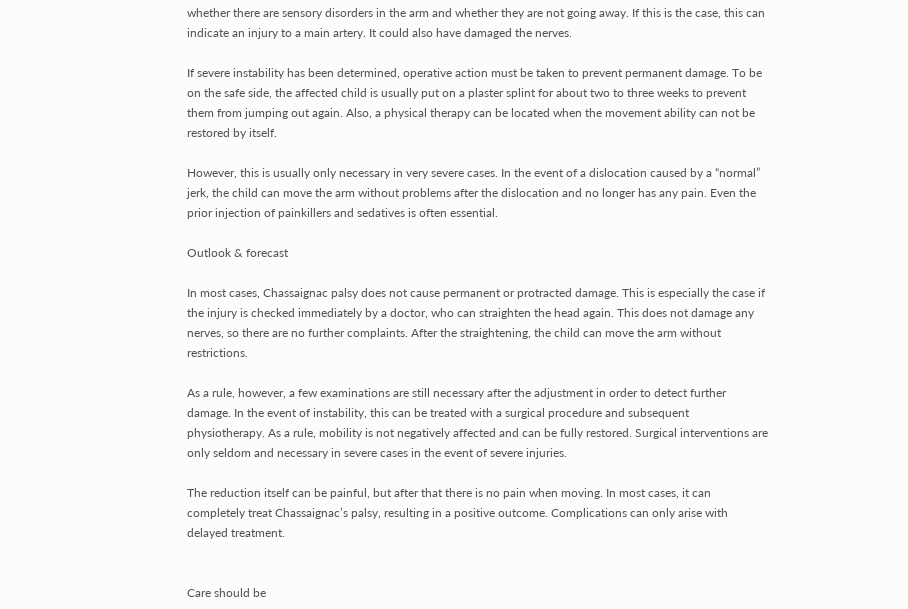whether there are sensory disorders in the arm and whether they are not going away. If this is the case, this can indicate an injury to a main artery. It could also have damaged the nerves.

If severe instability has been determined, operative action must be taken to prevent permanent damage. To be on the safe side, the affected child is usually put on a plaster splint for about two to three weeks to prevent them from jumping out again. Also, a physical therapy can be located when the movement ability can not be restored by itself.

However, this is usually only necessary in very severe cases. In the event of a dislocation caused by a “normal” jerk, the child can move the arm without problems after the dislocation and no longer has any pain. Even the prior injection of painkillers and sedatives is often essential.

Outlook & forecast

In most cases, Chassaignac palsy does not cause permanent or protracted damage. This is especially the case if the injury is checked immediately by a doctor, who can straighten the head again. This does not damage any nerves, so there are no further complaints. After the straightening, the child can move the arm without restrictions.

As a rule, however, a few examinations are still necessary after the adjustment in order to detect further damage. In the event of instability, this can be treated with a surgical procedure and subsequent physiotherapy. As a rule, mobility is not negatively affected and can be fully restored. Surgical interventions are only seldom and necessary in severe cases in the event of severe injuries.

The reduction itself can be painful, but after that there is no pain when moving. In most cases, it can completely treat Chassaignac’s palsy, resulting in a positive outcome. Complications can only arise with delayed treatment.


Care should be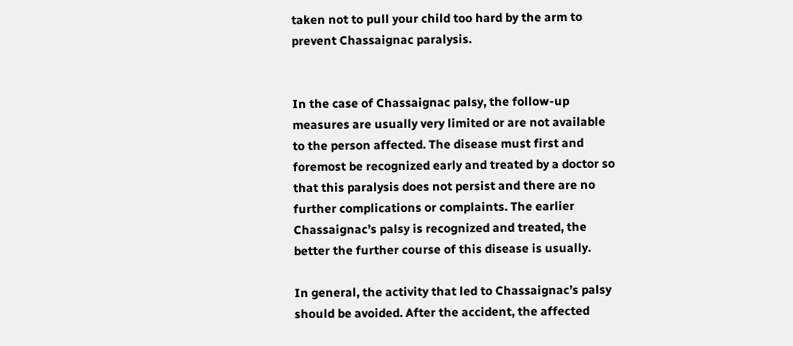taken not to pull your child too hard by the arm to prevent Chassaignac paralysis.


In the case of Chassaignac palsy, the follow-up measures are usually very limited or are not available to the person affected. The disease must first and foremost be recognized early and treated by a doctor so that this paralysis does not persist and there are no further complications or complaints. The earlier Chassaignac’s palsy is recognized and treated, the better the further course of this disease is usually.

In general, the activity that led to Chassaignac’s palsy should be avoided. After the accident, the affected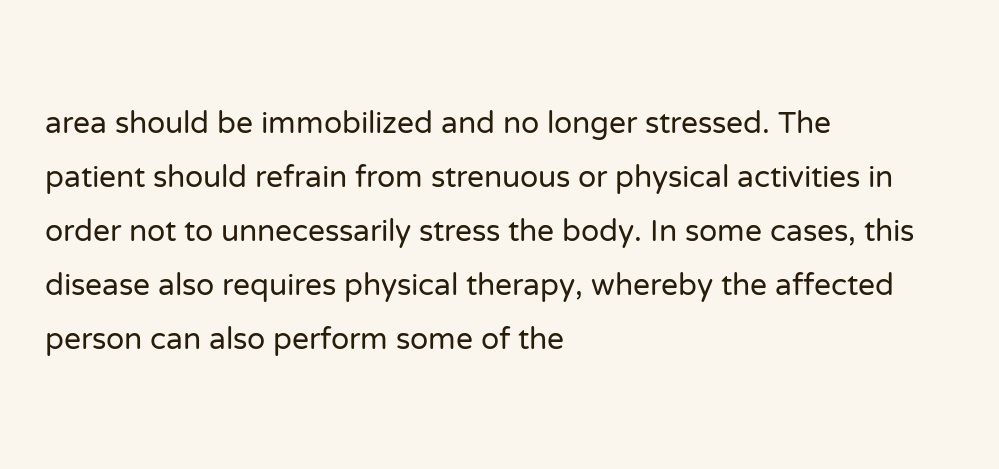area should be immobilized and no longer stressed. The patient should refrain from strenuous or physical activities in order not to unnecessarily stress the body. In some cases, this disease also requires physical therapy, whereby the affected person can also perform some of the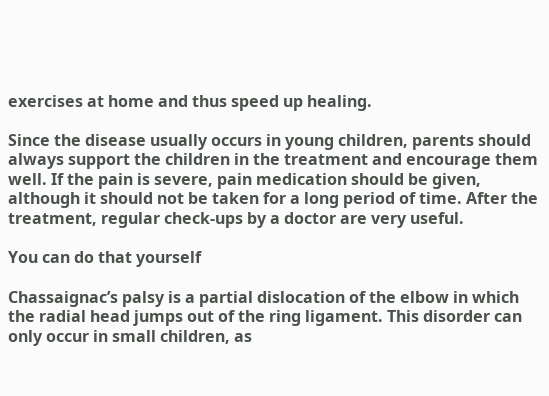exercises at home and thus speed up healing.

Since the disease usually occurs in young children, parents should always support the children in the treatment and encourage them well. If the pain is severe, pain medication should be given, although it should not be taken for a long period of time. After the treatment, regular check-ups by a doctor are very useful.

You can do that yourself

Chassaignac’s palsy is a partial dislocation of the elbow in which the radial head jumps out of the ring ligament. This disorder can only occur in small children, as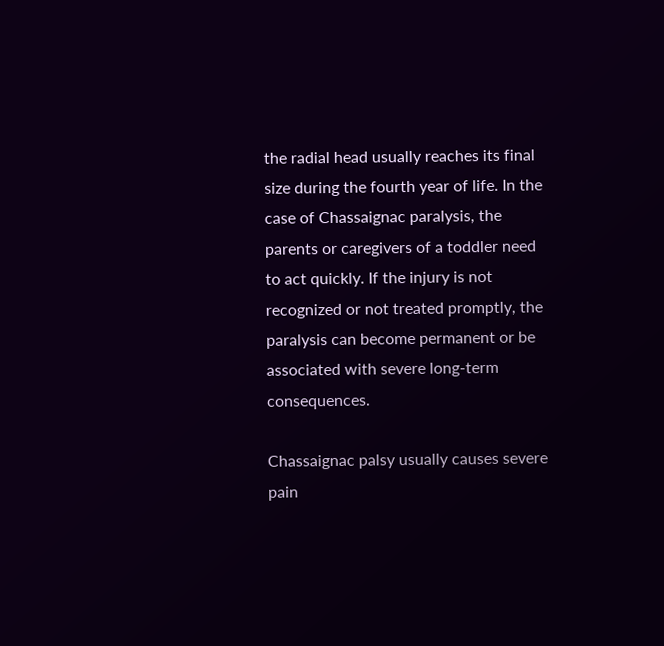the radial head usually reaches its final size during the fourth year of life. In the case of Chassaignac paralysis, the parents or caregivers of a toddler need to act quickly. If the injury is not recognized or not treated promptly, the paralysis can become permanent or be associated with severe long-term consequences.

Chassaignac palsy usually causes severe pain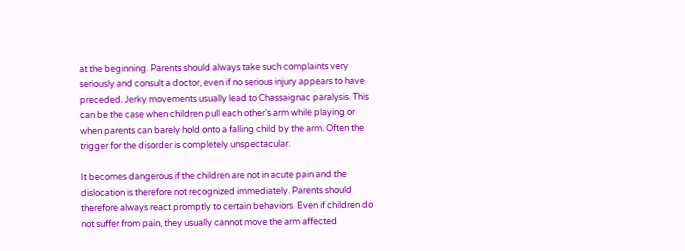at the beginning. Parents should always take such complaints very seriously and consult a doctor, even if no serious injury appears to have preceded. Jerky movements usually lead to Chassaignac paralysis. This can be the case when children pull each other’s arm while playing or when parents can barely hold onto a falling child by the arm. Often the trigger for the disorder is completely unspectacular.

It becomes dangerous if the children are not in acute pain and the dislocation is therefore not recognized immediately. Parents should therefore always react promptly to certain behaviors. Even if children do not suffer from pain, they usually cannot move the arm affected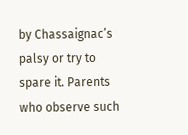by Chassaignac’s palsy or try to spare it. Parents who observe such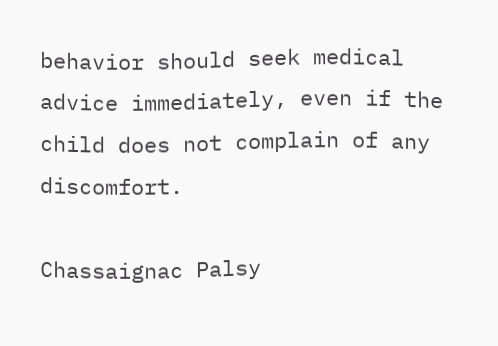behavior should seek medical advice immediately, even if the child does not complain of any discomfort.

Chassaignac Palsy